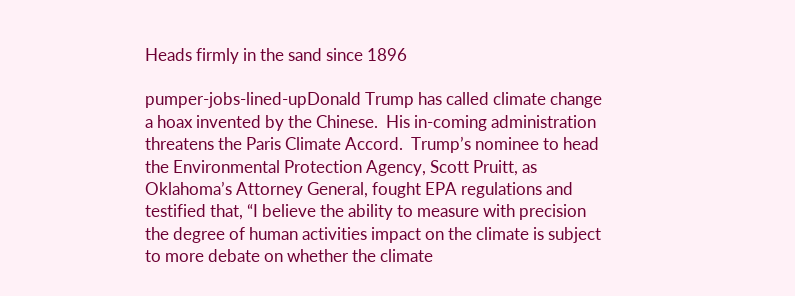Heads firmly in the sand since 1896

pumper-jobs-lined-upDonald Trump has called climate change a hoax invented by the Chinese.  His in-coming administration threatens the Paris Climate Accord.  Trump’s nominee to head the Environmental Protection Agency, Scott Pruitt, as Oklahoma’s Attorney General, fought EPA regulations and testified that, “I believe the ability to measure with precision the degree of human activities impact on the climate is subject to more debate on whether the climate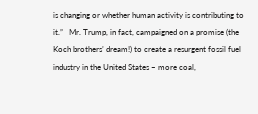is changing or whether human activity is contributing to it.”   Mr. Trump, in fact, campaigned on a promise (the Koch brothers’ dream!) to create a resurgent fossil fuel industry in the United States – more coal,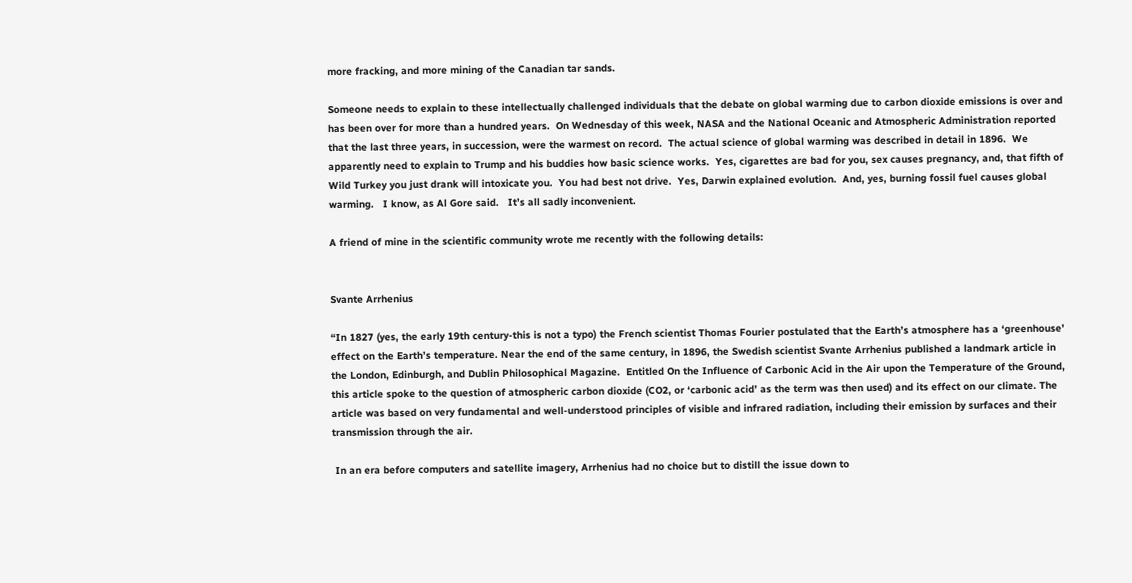more fracking, and more mining of the Canadian tar sands.

Someone needs to explain to these intellectually challenged individuals that the debate on global warming due to carbon dioxide emissions is over and has been over for more than a hundred years.  On Wednesday of this week, NASA and the National Oceanic and Atmospheric Administration reported that the last three years, in succession, were the warmest on record.  The actual science of global warming was described in detail in 1896.  We apparently need to explain to Trump and his buddies how basic science works.  Yes, cigarettes are bad for you, sex causes pregnancy, and, that fifth of Wild Turkey you just drank will intoxicate you.  You had best not drive.  Yes, Darwin explained evolution.  And, yes, burning fossil fuel causes global warming.   I know, as Al Gore said.   It’s all sadly inconvenient.

A friend of mine in the scientific community wrote me recently with the following details:


Svante Arrhenius

“In 1827 (yes, the early 19th century-this is not a typo) the French scientist Thomas Fourier postulated that the Earth’s atmosphere has a ‘greenhouse’ effect on the Earth’s temperature. Near the end of the same century, in 1896, the Swedish scientist Svante Arrhenius published a landmark article in the London, Edinburgh, and Dublin Philosophical Magazine.  Entitled On the Influence of Carbonic Acid in the Air upon the Temperature of the Ground, this article spoke to the question of atmospheric carbon dioxide (CO2, or ‘carbonic acid’ as the term was then used) and its effect on our climate. The article was based on very fundamental and well-understood principles of visible and infrared radiation, including their emission by surfaces and their transmission through the air.

 In an era before computers and satellite imagery, Arrhenius had no choice but to distill the issue down to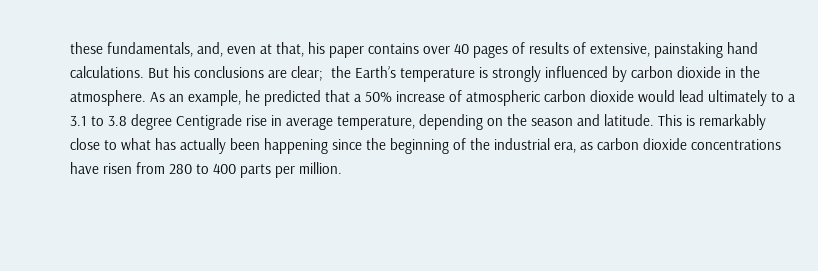these fundamentals, and, even at that, his paper contains over 40 pages of results of extensive, painstaking hand calculations. But his conclusions are clear;  the Earth’s temperature is strongly influenced by carbon dioxide in the atmosphere. As an example, he predicted that a 50% increase of atmospheric carbon dioxide would lead ultimately to a 3.1 to 3.8 degree Centigrade rise in average temperature, depending on the season and latitude. This is remarkably close to what has actually been happening since the beginning of the industrial era, as carbon dioxide concentrations have risen from 280 to 400 parts per million.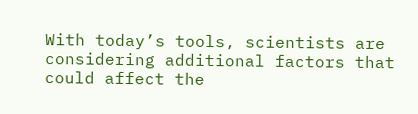With today’s tools, scientists are considering additional factors that could affect the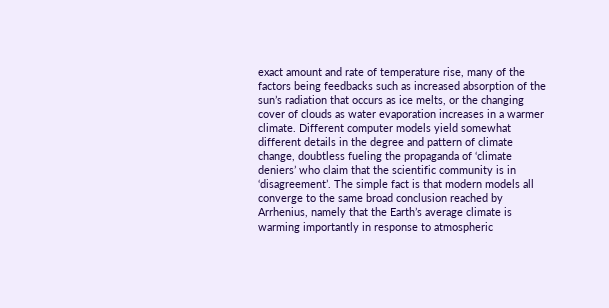exact amount and rate of temperature rise, many of the factors being feedbacks such as increased absorption of the sun’s radiation that occurs as ice melts, or the changing cover of clouds as water evaporation increases in a warmer climate. Different computer models yield somewhat different details in the degree and pattern of climate change, doubtless fueling the propaganda of ‘climate deniers’ who claim that the scientific community is in ‘disagreement’. The simple fact is that modern models all converge to the same broad conclusion reached by Arrhenius, namely that the Earth’s average climate is warming importantly in response to atmospheric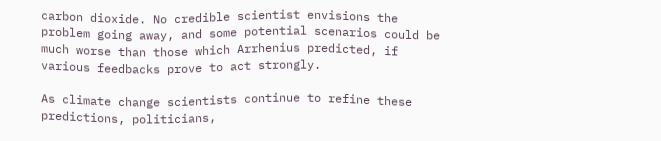carbon dioxide. No credible scientist envisions the problem going away, and some potential scenarios could be much worse than those which Arrhenius predicted, if various feedbacks prove to act strongly.

As climate change scientists continue to refine these predictions, politicians,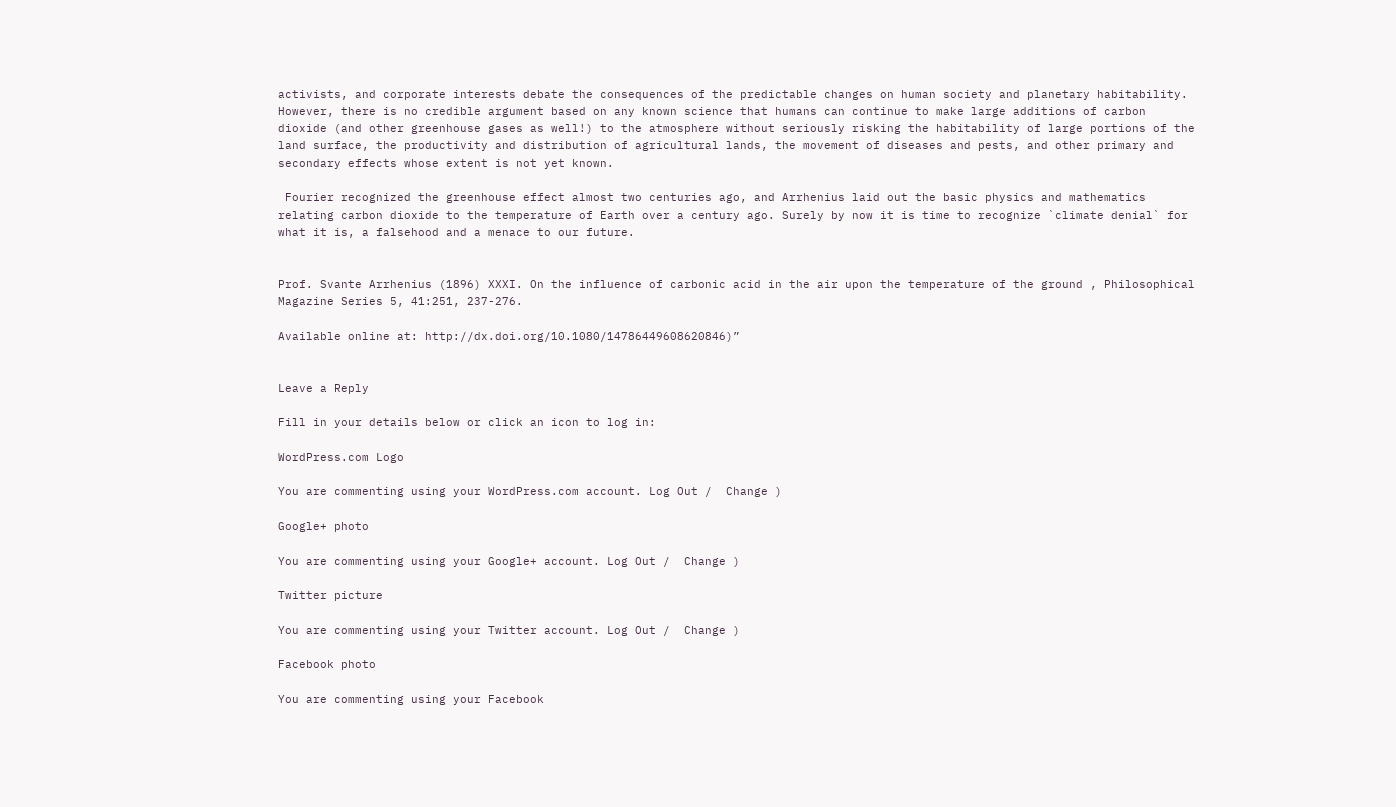activists, and corporate interests debate the consequences of the predictable changes on human society and planetary habitability. However, there is no credible argument based on any known science that humans can continue to make large additions of carbon dioxide (and other greenhouse gases as well!) to the atmosphere without seriously risking the habitability of large portions of the land surface, the productivity and distribution of agricultural lands, the movement of diseases and pests, and other primary and secondary effects whose extent is not yet known.

 Fourier recognized the greenhouse effect almost two centuries ago, and Arrhenius laid out the basic physics and mathematics relating carbon dioxide to the temperature of Earth over a century ago. Surely by now it is time to recognize `climate denial` for what it is, a falsehood and a menace to our future.


Prof. Svante Arrhenius (1896) XXXI. On the influence of carbonic acid in the air upon the temperature of the ground , Philosophical Magazine Series 5, 41:251, 237-276.

Available online at: http://dx.doi.org/10.1080/14786449608620846)”


Leave a Reply

Fill in your details below or click an icon to log in:

WordPress.com Logo

You are commenting using your WordPress.com account. Log Out /  Change )

Google+ photo

You are commenting using your Google+ account. Log Out /  Change )

Twitter picture

You are commenting using your Twitter account. Log Out /  Change )

Facebook photo

You are commenting using your Facebook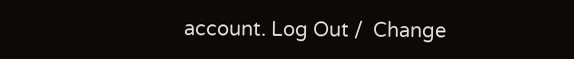account. Log Out /  Change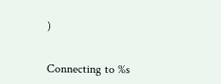)


Connecting to %s